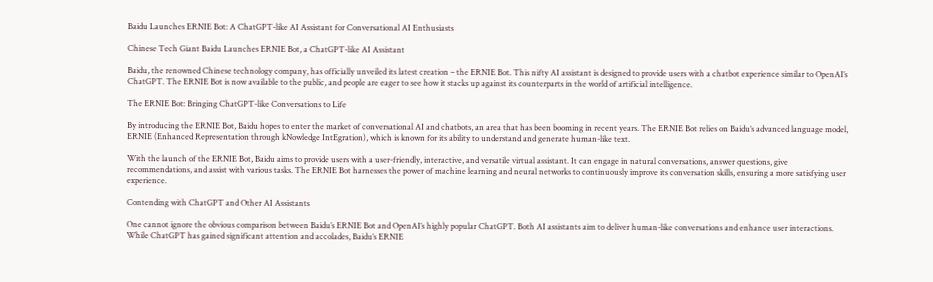Baidu Launches ERNIE Bot: A ChatGPT-like AI Assistant for Conversational AI Enthusiasts

Chinese Tech Giant Baidu Launches ERNIE Bot, a ChatGPT-like AI Assistant

Baidu, the renowned Chinese technology company, has officially unveiled its latest creation – the ERNIE Bot. This nifty AI assistant is designed to provide users with a chatbot experience similar to OpenAI’s ChatGPT. The ERNIE Bot is now available to the public, and people are eager to see how it stacks up against its counterparts in the world of artificial intelligence.

The ERNIE Bot: Bringing ChatGPT-like Conversations to Life

By introducing the ERNIE Bot, Baidu hopes to enter the market of conversational AI and chatbots, an area that has been booming in recent years. The ERNIE Bot relies on Baidu’s advanced language model, ERNIE (Enhanced Representation through kNowledge IntEgration), which is known for its ability to understand and generate human-like text.

With the launch of the ERNIE Bot, Baidu aims to provide users with a user-friendly, interactive, and versatile virtual assistant. It can engage in natural conversations, answer questions, give recommendations, and assist with various tasks. The ERNIE Bot harnesses the power of machine learning and neural networks to continuously improve its conversation skills, ensuring a more satisfying user experience.

Contending with ChatGPT and Other AI Assistants

One cannot ignore the obvious comparison between Baidu’s ERNIE Bot and OpenAI’s highly popular ChatGPT. Both AI assistants aim to deliver human-like conversations and enhance user interactions. While ChatGPT has gained significant attention and accolades, Baidu’s ERNIE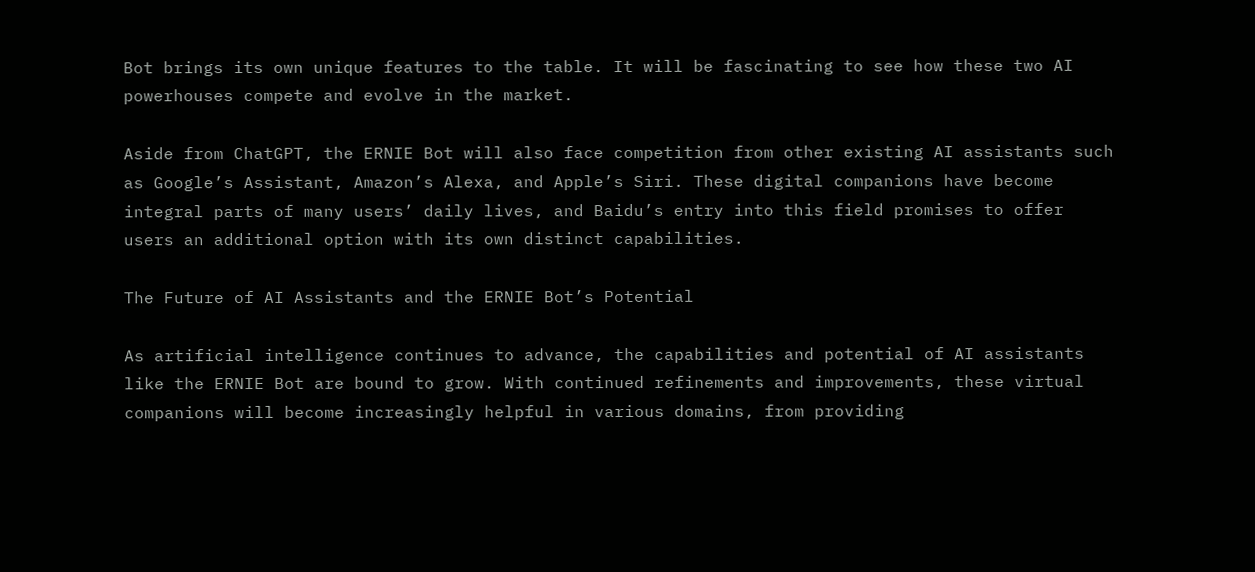Bot brings its own unique features to the table. It will be fascinating to see how these two AI powerhouses compete and evolve in the market.

Aside from ChatGPT, the ERNIE Bot will also face competition from other existing AI assistants such as Google’s Assistant, Amazon’s Alexa, and Apple’s Siri. These digital companions have become integral parts of many users’ daily lives, and Baidu’s entry into this field promises to offer users an additional option with its own distinct capabilities.

The Future of AI Assistants and the ERNIE Bot’s Potential

As artificial intelligence continues to advance, the capabilities and potential of AI assistants like the ERNIE Bot are bound to grow. With continued refinements and improvements, these virtual companions will become increasingly helpful in various domains, from providing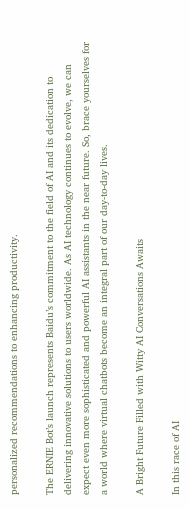personalized recommendations to enhancing productivity.

The ERNIE Bot’s launch represents Baidu’s commitment to the field of AI and its dedication to delivering innovative solutions to users worldwide. As AI technology continues to evolve, we can expect even more sophisticated and powerful AI assistants in the near future. So, brace yourselves for a world where virtual chatbots become an integral part of our day-to-day lives.

A Bright Future Filled with Witty AI Conversations Awaits

In this race of AI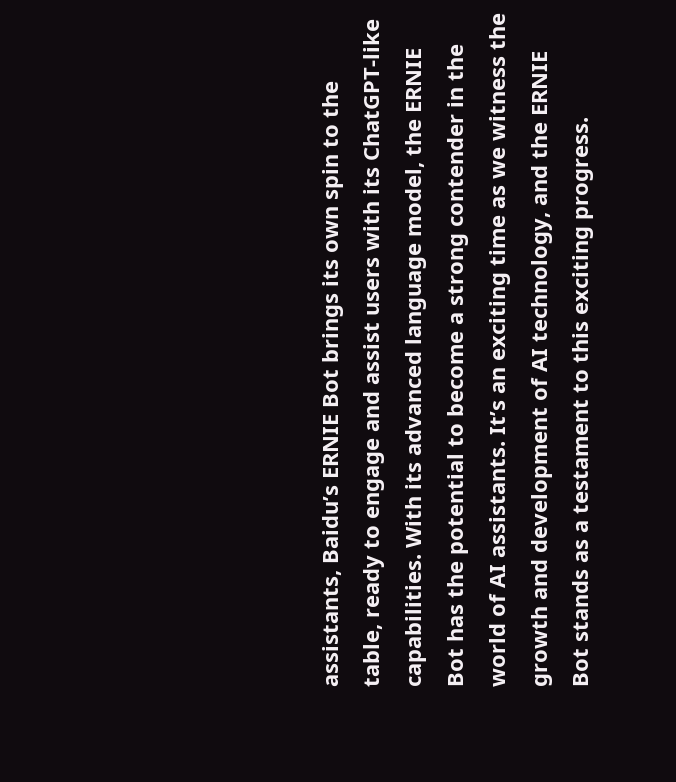assistants, Baidu’s ERNIE Bot brings its own spin to the table, ready to engage and assist users with its ChatGPT-like capabilities. With its advanced language model, the ERNIE Bot has the potential to become a strong contender in the world of AI assistants. It’s an exciting time as we witness the growth and development of AI technology, and the ERNIE Bot stands as a testament to this exciting progress.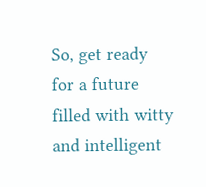So, get ready for a future filled with witty and intelligent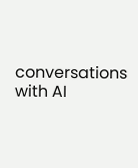conversations with AI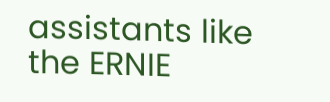assistants like the ERNIE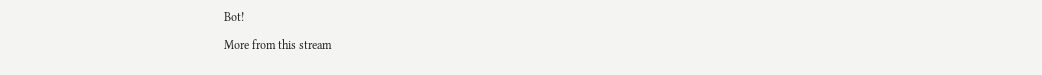Bot!

More from this stream